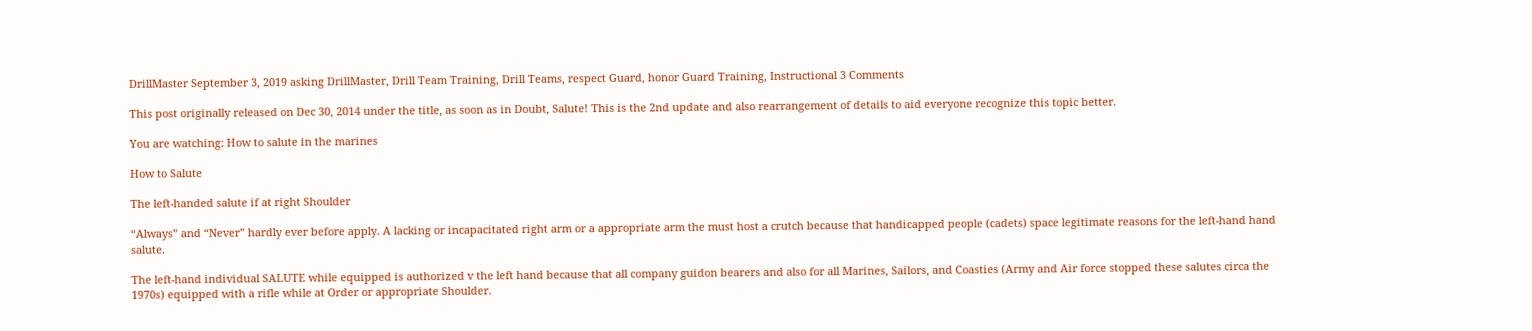DrillMaster September 3, 2019 asking DrillMaster, Drill Team Training, Drill Teams, respect Guard, honor Guard Training, Instructional 3 Comments

This post originally released on Dec 30, 2014 under the title, as soon as in Doubt, Salute! This is the 2nd update and also rearrangement of details to aid everyone recognize this topic better.

You are watching: How to salute in the marines

How to Salute

The left-handed salute if at right Shoulder

“Always” and “Never” hardly ever before apply. A lacking or incapacitated right arm or a appropriate arm the must host a crutch because that handicapped people (cadets) space legitimate reasons for the left-hand hand salute.

The left-hand individual SALUTE while equipped is authorized v the left hand because that all company guidon bearers and also for all Marines, Sailors, and Coasties (Army and Air force stopped these salutes circa the 1970s) equipped with a rifle while at Order or appropriate Shoulder.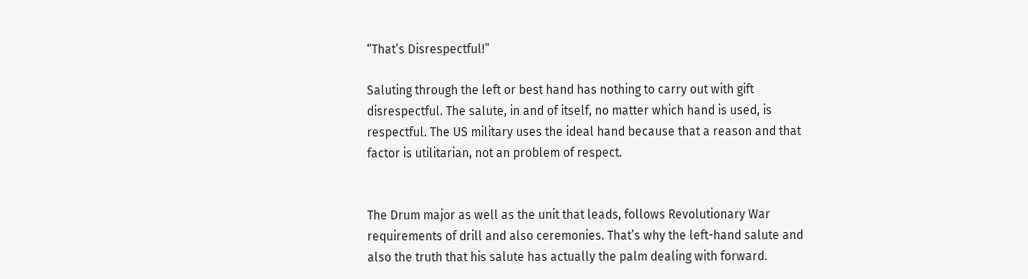“That’s Disrespectful!”

Saluting through the left or best hand has nothing to carry out with gift disrespectful. The salute, in and of itself, no matter which hand is used, is respectful. The US military uses the ideal hand because that a reason and that factor is utilitarian, not an problem of respect.


The Drum major as well as the unit that leads, follows Revolutionary War requirements of drill and also ceremonies. That’s why the left-hand salute and also the truth that his salute has actually the palm dealing with forward.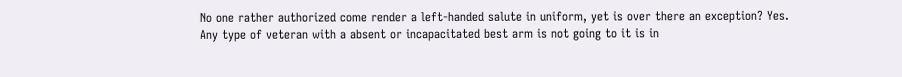No one rather authorized come render a left-handed salute in uniform, yet is over there an exception? Yes. Any type of veteran with a absent or incapacitated best arm is not going to it is in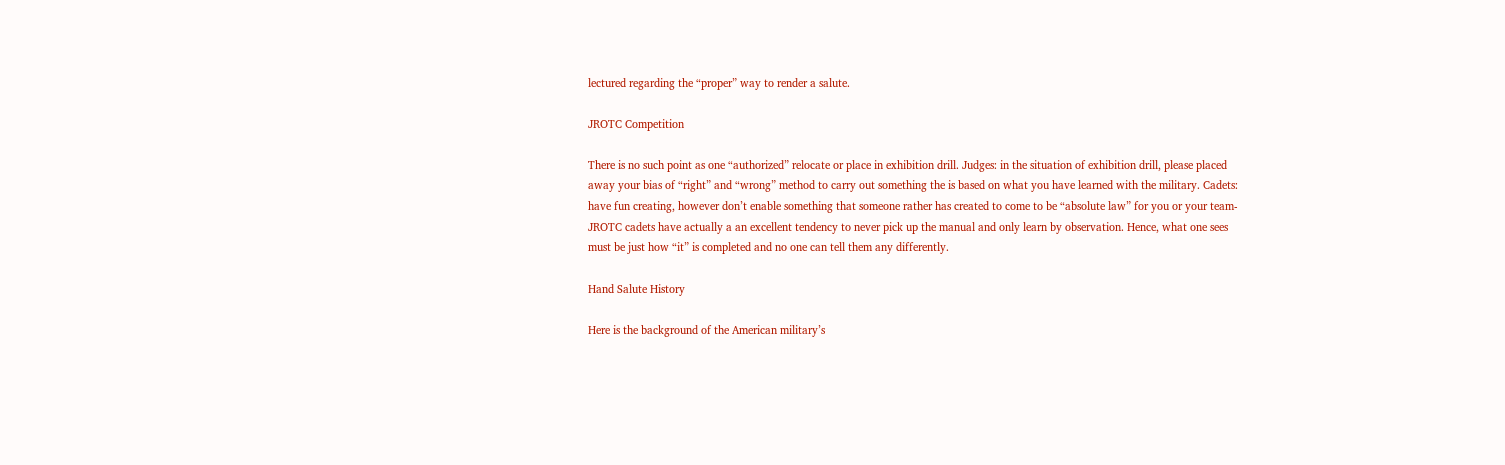lectured regarding the “proper” way to render a salute.

JROTC Competition

There is no such point as one “authorized” relocate or place in exhibition drill. Judges: in the situation of exhibition drill, please placed away your bias of “right” and “wrong” method to carry out something the is based on what you have learned with the military. Cadets: have fun creating, however don’t enable something that someone rather has created to come to be “absolute law” for you or your team- JROTC cadets have actually a an excellent tendency to never pick up the manual and only learn by observation. Hence, what one sees must be just how “it” is completed and no one can tell them any differently.

Hand Salute History

Here is the background of the American military’s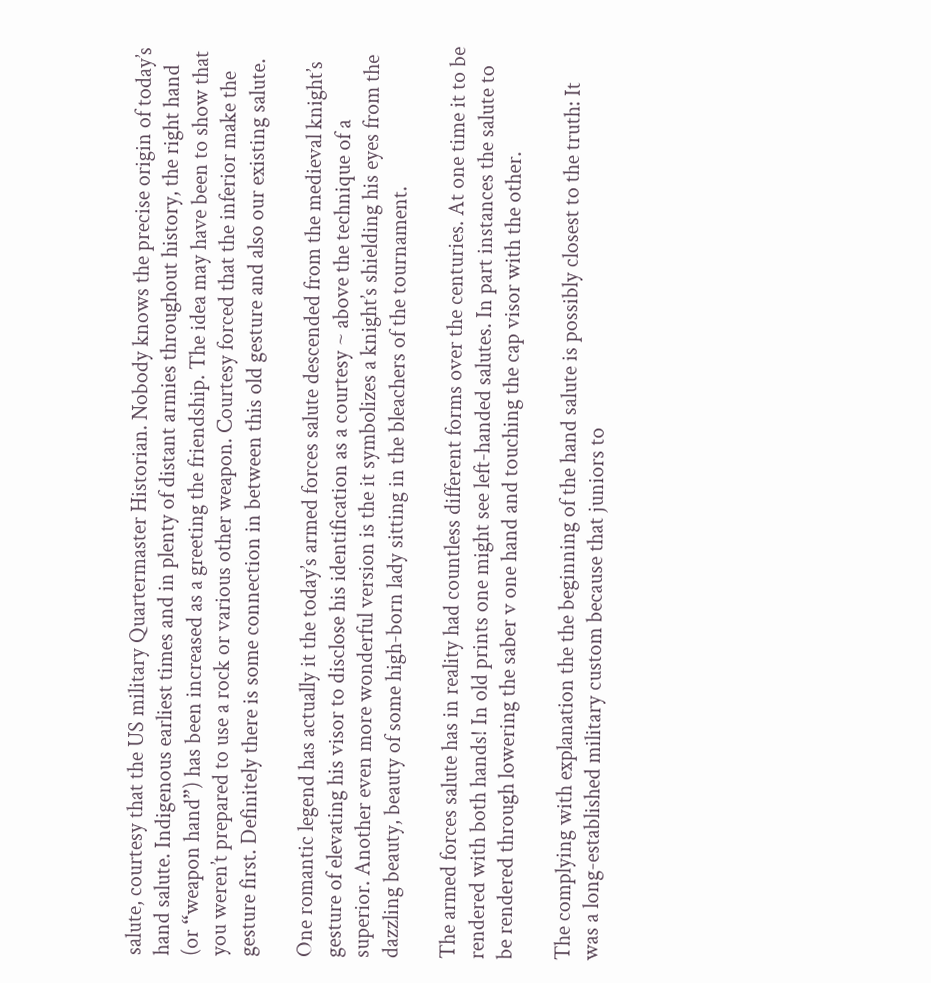salute, courtesy that the US military Quartermaster Historian. Nobody knows the precise origin of today’s hand salute. Indigenous earliest times and in plenty of distant armies throughout history, the right hand (or “weapon hand”) has been increased as a greeting the friendship. The idea may have been to show that you weren’t prepared to use a rock or various other weapon. Courtesy forced that the inferior make the gesture first. Definitely there is some connection in between this old gesture and also our existing salute.

One romantic legend has actually it the today’s armed forces salute descended from the medieval knight’s gesture of elevating his visor to disclose his identification as a courtesy ~ above the technique of a superior. Another even more wonderful version is the it symbolizes a knight’s shielding his eyes from the dazzling beauty, beauty of some high-born lady sitting in the bleachers of the tournament.

The armed forces salute has in reality had countless different forms over the centuries. At one time it to be rendered with both hands! In old prints one might see left-handed salutes. In part instances the salute to be rendered through lowering the saber v one hand and touching the cap visor with the other.

The complying with explanation the the beginning of the hand salute is possibly closest to the truth: It was a long-established military custom because that juniors to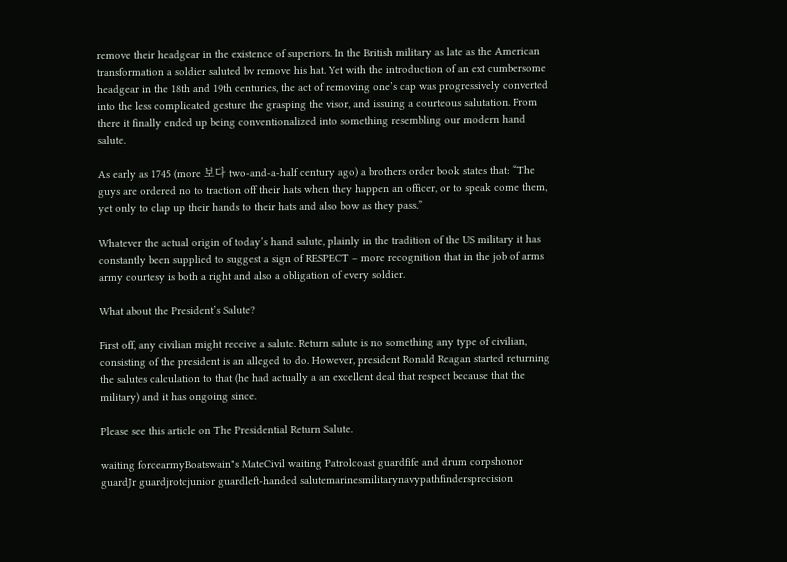remove their headgear in the existence of superiors. In the British military as late as the American transformation a soldier saluted bv remove his hat. Yet with the introduction of an ext cumbersome headgear in the 18th and 19th centuries, the act of removing one’s cap was progressively converted into the less complicated gesture the grasping the visor, and issuing a courteous salutation. From there it finally ended up being conventionalized into something resembling our modern hand salute.

As early as 1745 (more 보다 two-and-a-half century ago) a brothers order book states that: “The guys are ordered no to traction off their hats when they happen an officer, or to speak come them, yet only to clap up their hands to their hats and also bow as they pass.”

Whatever the actual origin of today’s hand salute, plainly in the tradition of the US military it has constantly been supplied to suggest a sign of RESPECT – more recognition that in the job of arms army courtesy is both a right and also a obligation of every soldier.

What about the President’s Salute?

First off, any civilian might receive a salute. Return salute is no something any type of civilian, consisting of the president is an alleged to do. However, president Ronald Reagan started returning the salutes calculation to that (he had actually a an excellent deal that respect because that the military) and it has ongoing since.

Please see this article on The Presidential Return Salute.

waiting forcearmyBoatswain"s MateCivil waiting Patrolcoast guardfife and drum corpshonor guardJr guardjrotcjunior guardleft-handed salutemarinesmilitarynavypathfindersprecision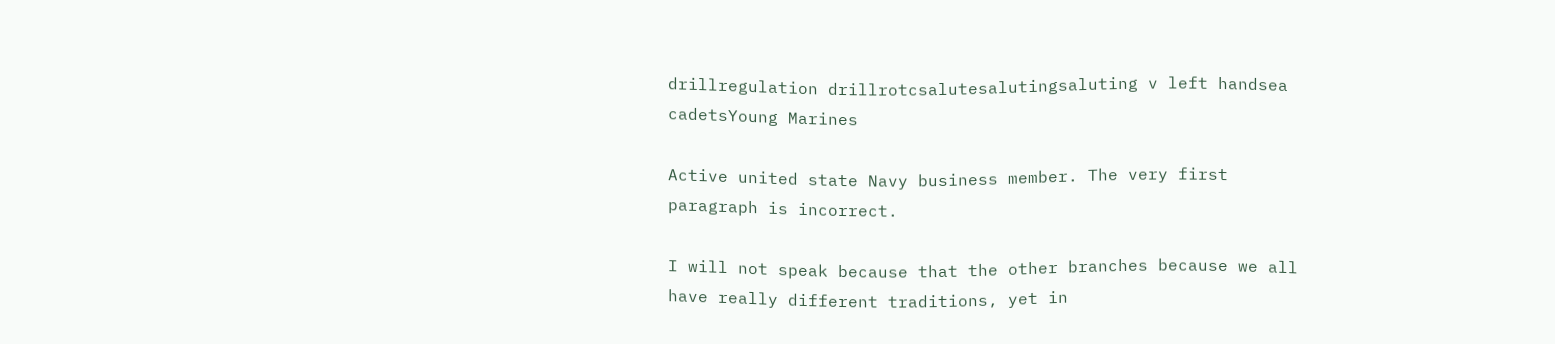drillregulation drillrotcsalutesalutingsaluting v left handsea cadetsYoung Marines

Active united state Navy business member. The very first paragraph is incorrect.

I will not speak because that the other branches because we all have really different traditions, yet in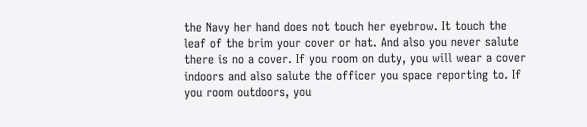the Navy her hand does not touch her eyebrow. It touch the leaf of the brim your cover or hat. And also you never salute there is no a cover. If you room on duty, you will wear a cover indoors and also salute the officer you space reporting to. If you room outdoors, you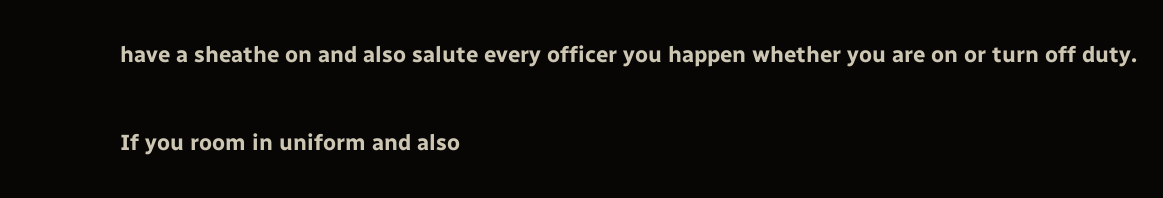have a sheathe on and also salute every officer you happen whether you are on or turn off duty.

If you room in uniform and also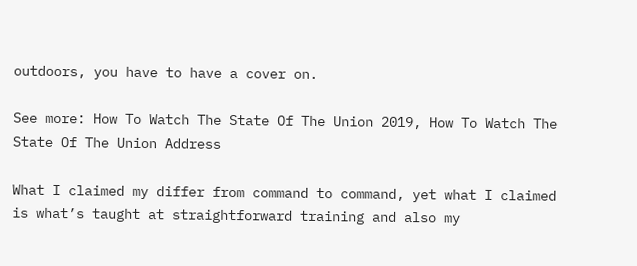outdoors, you have to have a cover on.

See more: How To Watch The State Of The Union 2019, How To Watch The State Of The Union Address

What I claimed my differ from command to command, yet what I claimed is what’s taught at straightforward training and also my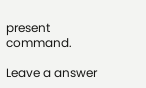present command.

Leave a answer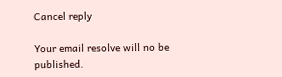Cancel reply

Your email resolve will no be published.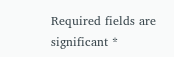Required fields are significant *